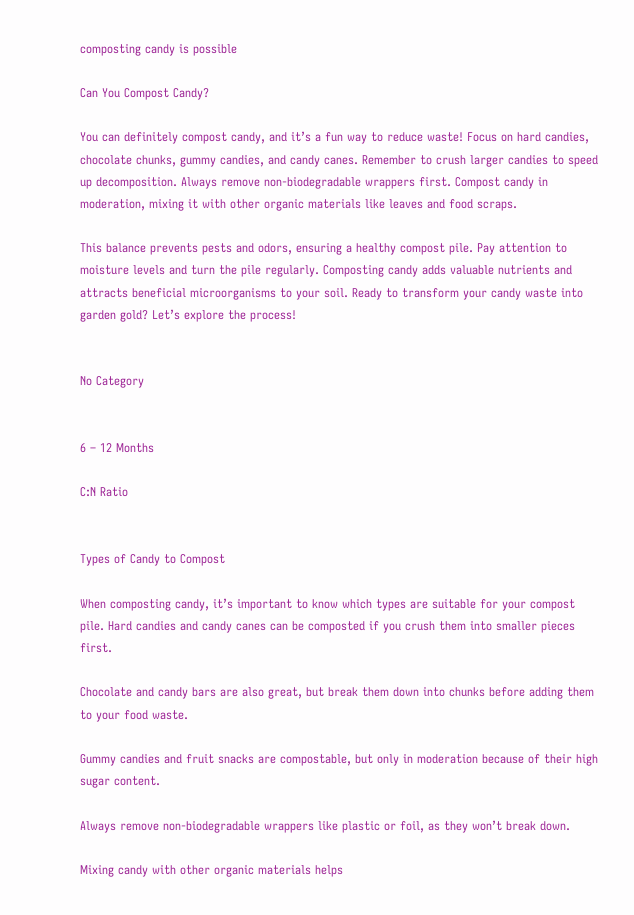composting candy is possible

Can You Compost Candy?

You can definitely compost candy, and it’s a fun way to reduce waste! Focus on hard candies, chocolate chunks, gummy candies, and candy canes. Remember to crush larger candies to speed up decomposition. Always remove non-biodegradable wrappers first. Compost candy in moderation, mixing it with other organic materials like leaves and food scraps.

This balance prevents pests and odors, ensuring a healthy compost pile. Pay attention to moisture levels and turn the pile regularly. Composting candy adds valuable nutrients and attracts beneficial microorganisms to your soil. Ready to transform your candy waste into garden gold? Let’s explore the process!


No Category


6 – 12 Months

C:N Ratio


Types of Candy to Compost

When composting candy, it’s important to know which types are suitable for your compost pile. Hard candies and candy canes can be composted if you crush them into smaller pieces first.

Chocolate and candy bars are also great, but break them down into chunks before adding them to your food waste.

Gummy candies and fruit snacks are compostable, but only in moderation because of their high sugar content.

Always remove non-biodegradable wrappers like plastic or foil, as they won’t break down.

Mixing candy with other organic materials helps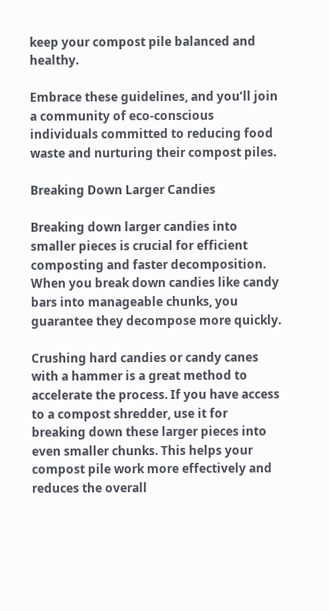keep your compost pile balanced and healthy.

Embrace these guidelines, and you’ll join a community of eco-conscious individuals committed to reducing food waste and nurturing their compost piles.

Breaking Down Larger Candies

Breaking down larger candies into smaller pieces is crucial for efficient composting and faster decomposition. When you break down candies like candy bars into manageable chunks, you guarantee they decompose more quickly.

Crushing hard candies or candy canes with a hammer is a great method to accelerate the process. If you have access to a compost shredder, use it for breaking down these larger pieces into even smaller chunks. This helps your compost pile work more effectively and reduces the overall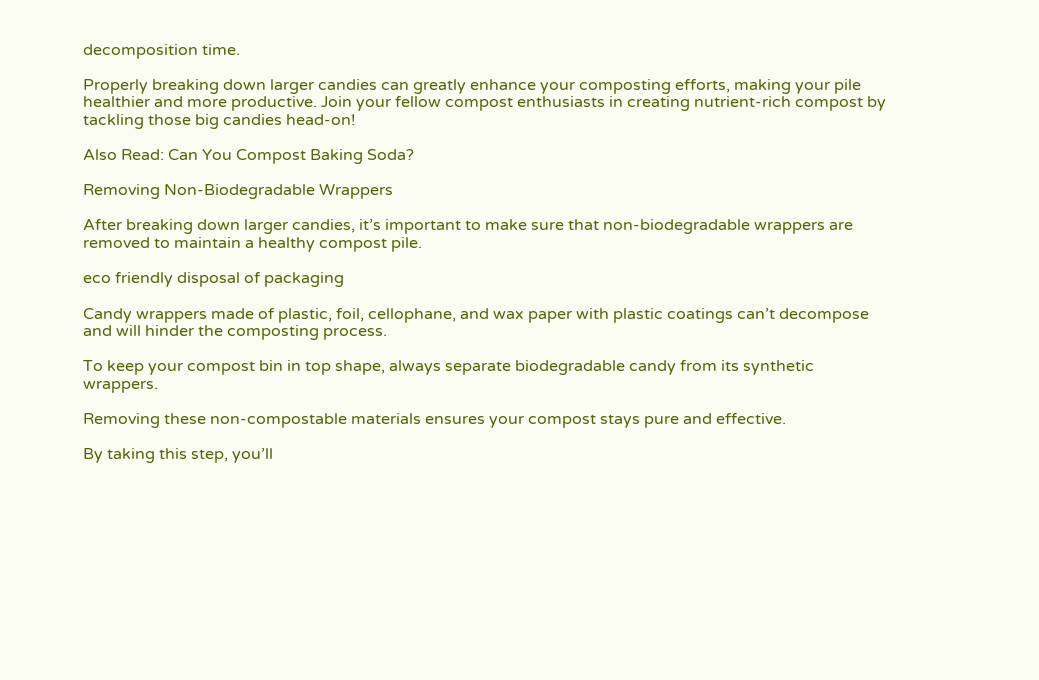decomposition time.

Properly breaking down larger candies can greatly enhance your composting efforts, making your pile healthier and more productive. Join your fellow compost enthusiasts in creating nutrient-rich compost by tackling those big candies head-on!

Also Read: Can You Compost Baking Soda?

Removing Non-Biodegradable Wrappers

After breaking down larger candies, it’s important to make sure that non-biodegradable wrappers are removed to maintain a healthy compost pile.

eco friendly disposal of packaging

Candy wrappers made of plastic, foil, cellophane, and wax paper with plastic coatings can’t decompose and will hinder the composting process.

To keep your compost bin in top shape, always separate biodegradable candy from its synthetic wrappers.

Removing these non-compostable materials ensures your compost stays pure and effective.

By taking this step, you’ll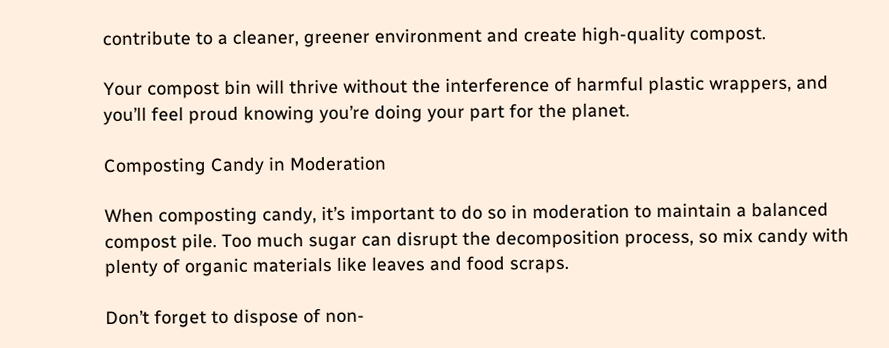contribute to a cleaner, greener environment and create high-quality compost.

Your compost bin will thrive without the interference of harmful plastic wrappers, and you’ll feel proud knowing you’re doing your part for the planet.

Composting Candy in Moderation

When composting candy, it’s important to do so in moderation to maintain a balanced compost pile. Too much sugar can disrupt the decomposition process, so mix candy with plenty of organic materials like leaves and food scraps.

Don’t forget to dispose of non-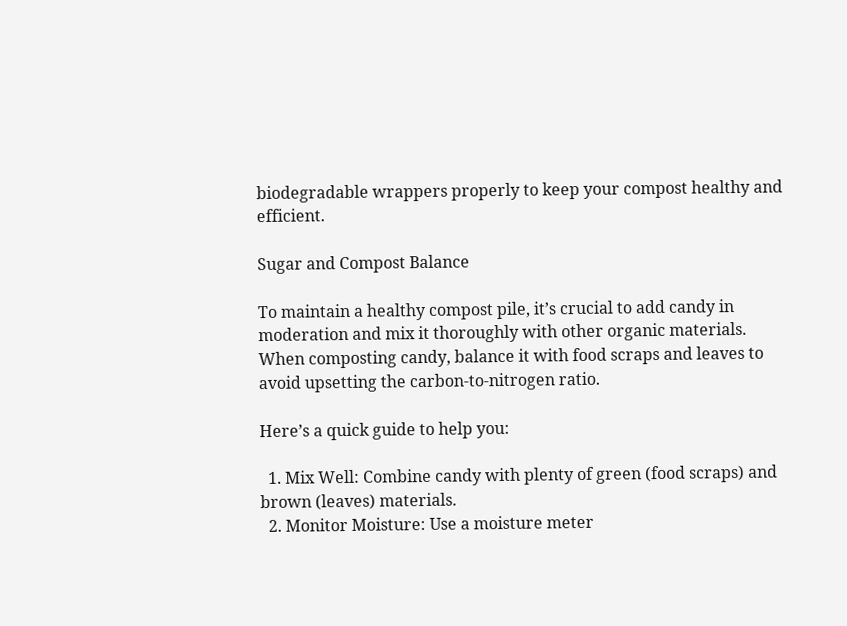biodegradable wrappers properly to keep your compost healthy and efficient.

Sugar and Compost Balance

To maintain a healthy compost pile, it’s crucial to add candy in moderation and mix it thoroughly with other organic materials. When composting candy, balance it with food scraps and leaves to avoid upsetting the carbon-to-nitrogen ratio.

Here’s a quick guide to help you:

  1. Mix Well: Combine candy with plenty of green (food scraps) and brown (leaves) materials.
  2. Monitor Moisture: Use a moisture meter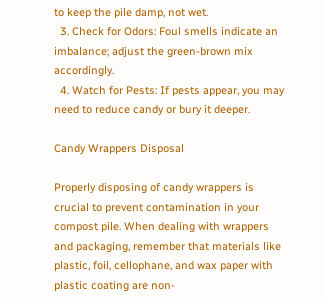to keep the pile damp, not wet.
  3. Check for Odors: Foul smells indicate an imbalance; adjust the green-brown mix accordingly.
  4. Watch for Pests: If pests appear, you may need to reduce candy or bury it deeper.

Candy Wrappers Disposal

Properly disposing of candy wrappers is crucial to prevent contamination in your compost pile. When dealing with wrappers and packaging, remember that materials like plastic, foil, cellophane, and wax paper with plastic coating are non-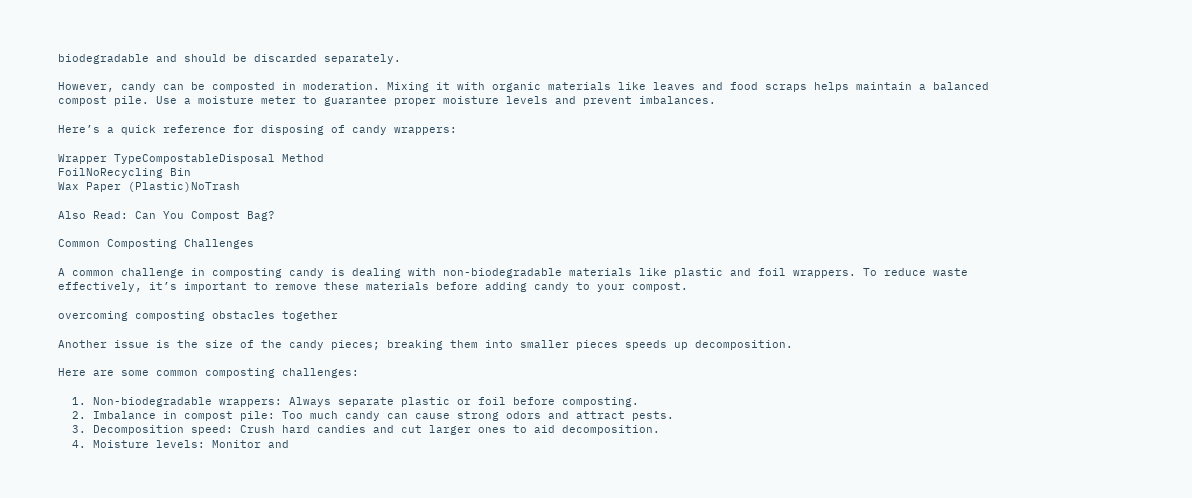biodegradable and should be discarded separately.

However, candy can be composted in moderation. Mixing it with organic materials like leaves and food scraps helps maintain a balanced compost pile. Use a moisture meter to guarantee proper moisture levels and prevent imbalances.

Here’s a quick reference for disposing of candy wrappers:

Wrapper TypeCompostableDisposal Method
FoilNoRecycling Bin
Wax Paper (Plastic)NoTrash

Also Read: Can You Compost Bag?

Common Composting Challenges

A common challenge in composting candy is dealing with non-biodegradable materials like plastic and foil wrappers. To reduce waste effectively, it’s important to remove these materials before adding candy to your compost.

overcoming composting obstacles together

Another issue is the size of the candy pieces; breaking them into smaller pieces speeds up decomposition.

Here are some common composting challenges:

  1. Non-biodegradable wrappers: Always separate plastic or foil before composting.
  2. Imbalance in compost pile: Too much candy can cause strong odors and attract pests.
  3. Decomposition speed: Crush hard candies and cut larger ones to aid decomposition.
  4. Moisture levels: Monitor and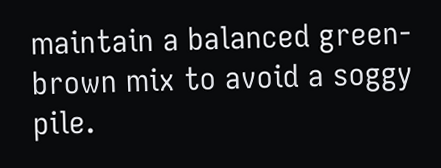maintain a balanced green-brown mix to avoid a soggy pile.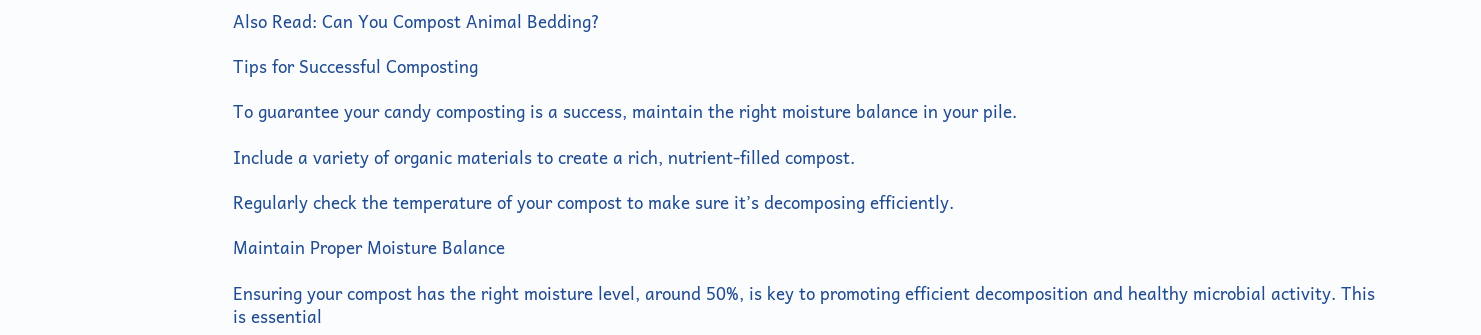Also Read: Can You Compost Animal Bedding?

Tips for Successful Composting

To guarantee your candy composting is a success, maintain the right moisture balance in your pile.

Include a variety of organic materials to create a rich, nutrient-filled compost.

Regularly check the temperature of your compost to make sure it’s decomposing efficiently.

Maintain Proper Moisture Balance

Ensuring your compost has the right moisture level, around 50%, is key to promoting efficient decomposition and healthy microbial activity. This is essential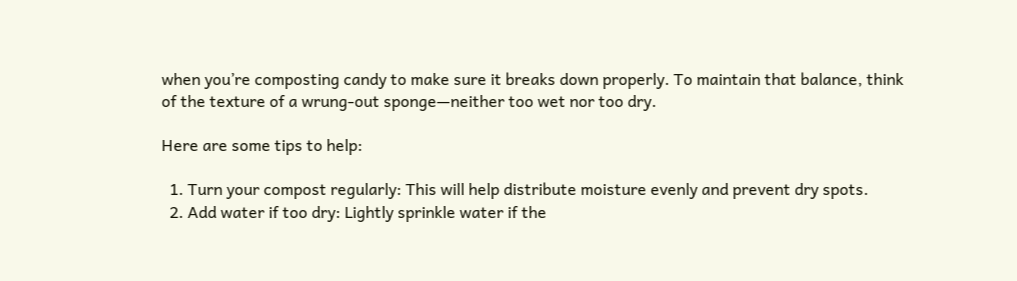when you’re composting candy to make sure it breaks down properly. To maintain that balance, think of the texture of a wrung-out sponge—neither too wet nor too dry.

Here are some tips to help:

  1. Turn your compost regularly: This will help distribute moisture evenly and prevent dry spots.
  2. Add water if too dry: Lightly sprinkle water if the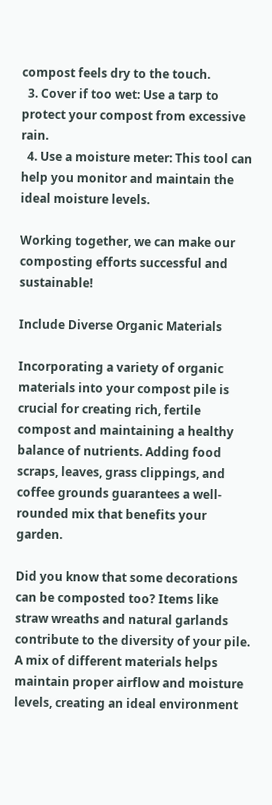compost feels dry to the touch.
  3. Cover if too wet: Use a tarp to protect your compost from excessive rain.
  4. Use a moisture meter: This tool can help you monitor and maintain the ideal moisture levels.

Working together, we can make our composting efforts successful and sustainable!

Include Diverse Organic Materials

Incorporating a variety of organic materials into your compost pile is crucial for creating rich, fertile compost and maintaining a healthy balance of nutrients. Adding food scraps, leaves, grass clippings, and coffee grounds guarantees a well-rounded mix that benefits your garden.

Did you know that some decorations can be composted too? Items like straw wreaths and natural garlands contribute to the diversity of your pile. A mix of different materials helps maintain proper airflow and moisture levels, creating an ideal environment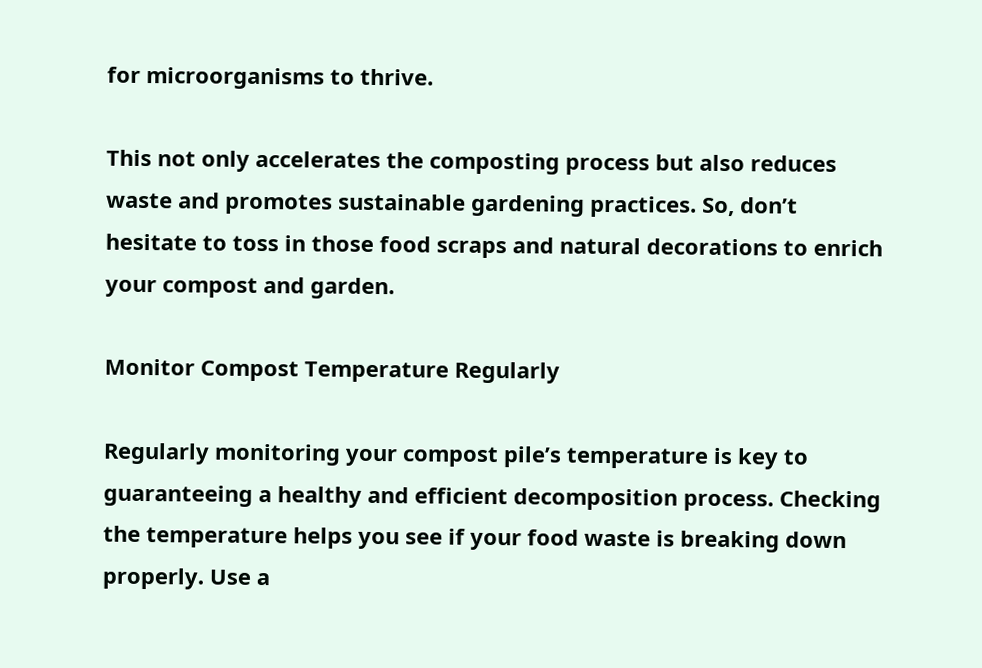for microorganisms to thrive.

This not only accelerates the composting process but also reduces waste and promotes sustainable gardening practices. So, don’t hesitate to toss in those food scraps and natural decorations to enrich your compost and garden.

Monitor Compost Temperature Regularly

Regularly monitoring your compost pile’s temperature is key to guaranteeing a healthy and efficient decomposition process. Checking the temperature helps you see if your food waste is breaking down properly. Use a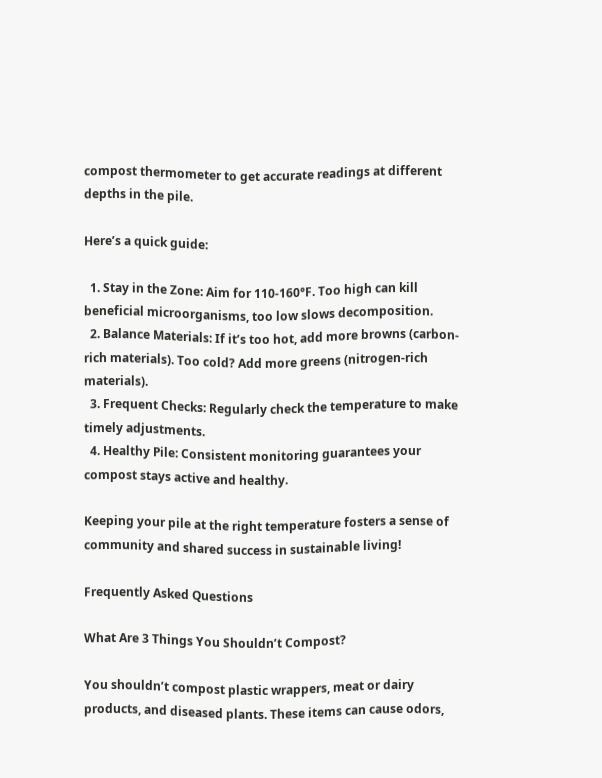compost thermometer to get accurate readings at different depths in the pile.

Here’s a quick guide:

  1. Stay in the Zone: Aim for 110-160°F. Too high can kill beneficial microorganisms, too low slows decomposition.
  2. Balance Materials: If it’s too hot, add more browns (carbon-rich materials). Too cold? Add more greens (nitrogen-rich materials).
  3. Frequent Checks: Regularly check the temperature to make timely adjustments.
  4. Healthy Pile: Consistent monitoring guarantees your compost stays active and healthy.

Keeping your pile at the right temperature fosters a sense of community and shared success in sustainable living!

Frequently Asked Questions

What Are 3 Things You Shouldn’t Compost?

You shouldn’t compost plastic wrappers, meat or dairy products, and diseased plants. These items can cause odors,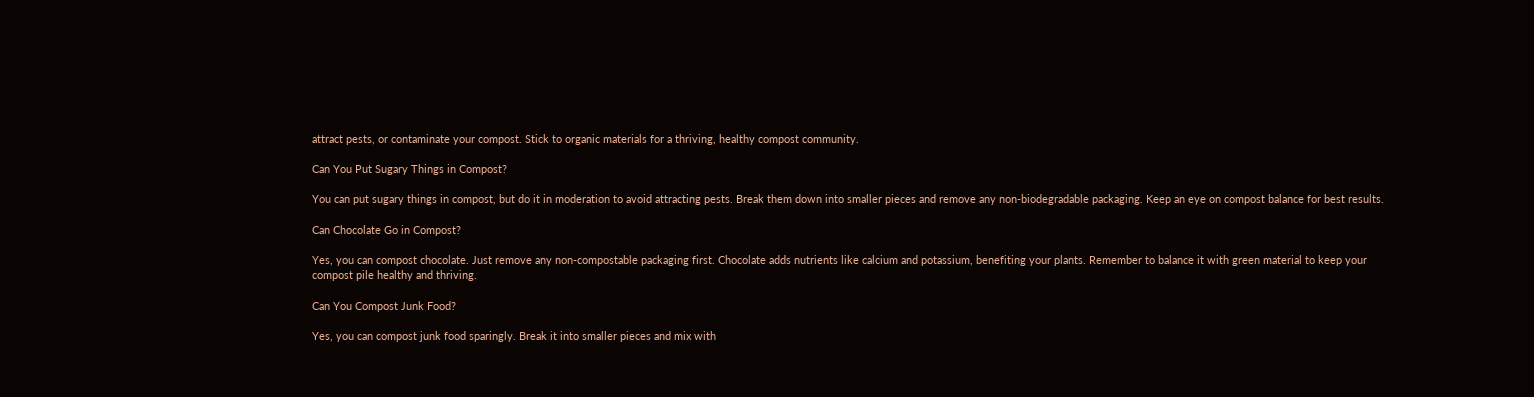attract pests, or contaminate your compost. Stick to organic materials for a thriving, healthy compost community.

Can You Put Sugary Things in Compost?

You can put sugary things in compost, but do it in moderation to avoid attracting pests. Break them down into smaller pieces and remove any non-biodegradable packaging. Keep an eye on compost balance for best results.

Can Chocolate Go in Compost?

Yes, you can compost chocolate. Just remove any non-compostable packaging first. Chocolate adds nutrients like calcium and potassium, benefiting your plants. Remember to balance it with green material to keep your compost pile healthy and thriving.

Can You Compost Junk Food?

Yes, you can compost junk food sparingly. Break it into smaller pieces and mix with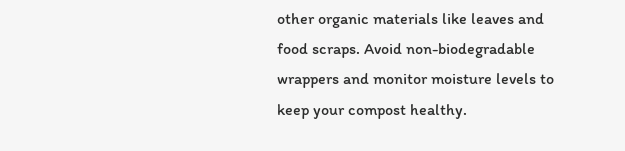other organic materials like leaves and food scraps. Avoid non-biodegradable wrappers and monitor moisture levels to keep your compost healthy.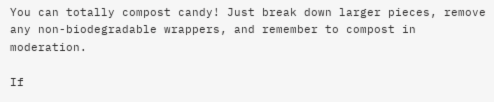You can totally compost candy! Just break down larger pieces, remove any non-biodegradable wrappers, and remember to compost in moderation.

If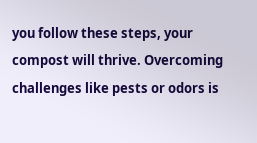you follow these steps, your compost will thrive. Overcoming challenges like pests or odors is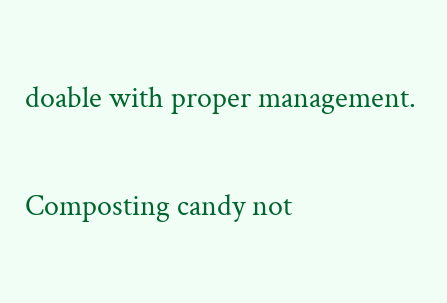doable with proper management.

Composting candy not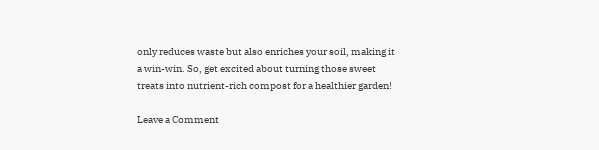only reduces waste but also enriches your soil, making it a win-win. So, get excited about turning those sweet treats into nutrient-rich compost for a healthier garden!

Leave a Comment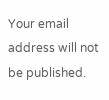Your email address will not be published.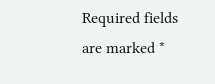Required fields are marked *